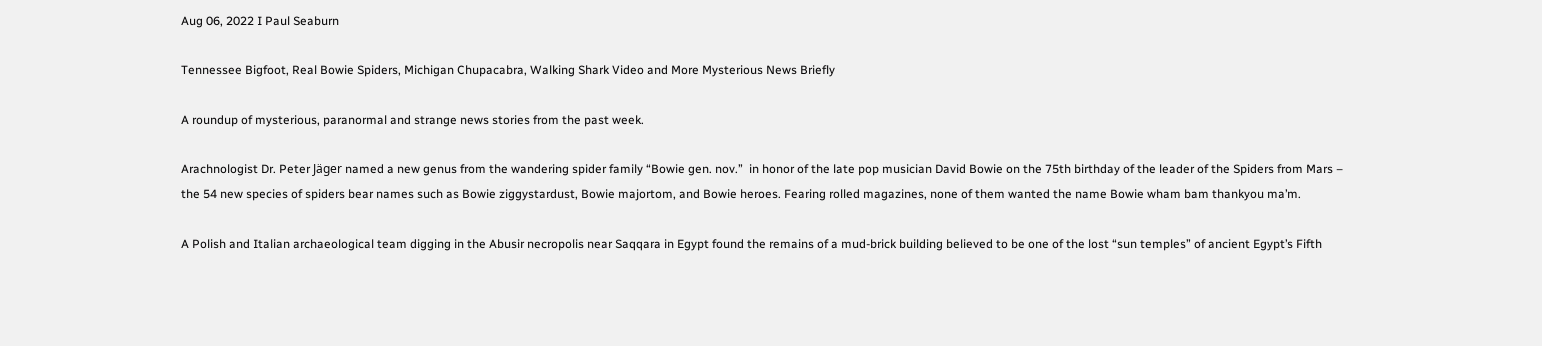Aug 06, 2022 I Paul Seaburn

Tennessee Bigfoot, Real Bowie Spiders, Michigan Chupacabra, Walking Shark Video and More Mysterious News Briefly

A roundup of mysterious, paranormal and strange news stories from the past week.

Arachnologist Dr. Peter Jäger named a new genus from the wandering spider family “Bowie gen. nov.”  in honor of the late pop musician David Bowie on the 75th birthday of the leader of the Spiders from Mars – the 54 new species of spiders bear names such as Bowie ziggystardust, Bowie majortom, and Bowie heroes. Fearing rolled magazines, none of them wanted the name Bowie wham bam thankyou ma’m.

A Polish and Italian archaeological team digging in the Abusir necropolis near Saqqara in Egypt found the remains of a mud-brick building believed to be one of the lost “sun temples” of ancient Egypt’s Fifth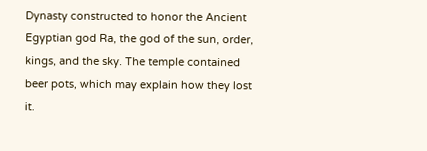Dynasty constructed to honor the Ancient Egyptian god Ra, the god of the sun, order, kings, and the sky. The temple contained beer pots, which may explain how they lost it.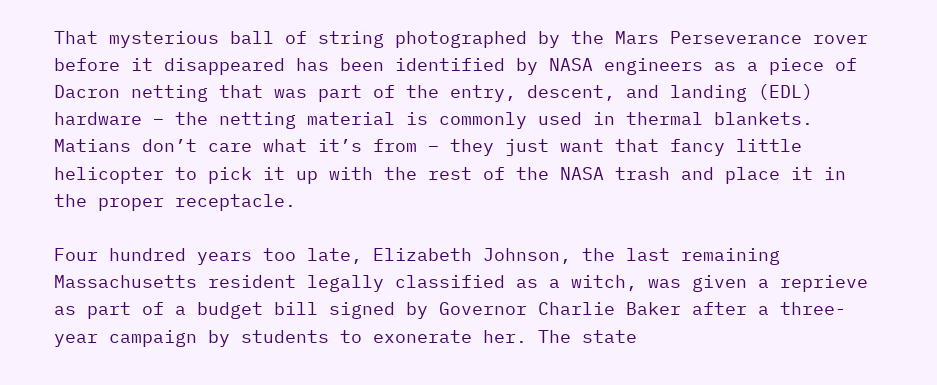That mysterious ball of string photographed by the Mars Perseverance rover before it disappeared has been identified by NASA engineers as a piece of Dacron netting that was part of the entry, descent, and landing (EDL) hardware – the netting material is commonly used in thermal blankets. Matians don’t care what it’s from – they just want that fancy little helicopter to pick it up with the rest of the NASA trash and place it in the proper receptacle.

Four hundred years too late, Elizabeth Johnson, the last remaining Massachusetts resident legally classified as a witch, was given a reprieve as part of a budget bill signed by Governor Charlie Baker after a three-year campaign by students to exonerate her. The state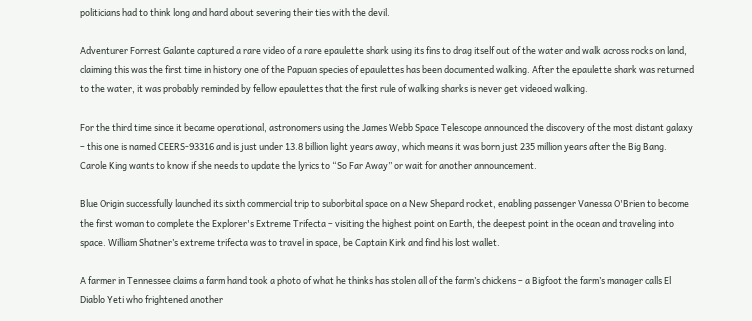politicians had to think long and hard about severing their ties with the devil.

Adventurer Forrest Galante captured a rare video of a rare epaulette shark using its fins to drag itself out of the water and walk across rocks on land, claiming this was the first time in history one of the Papuan species of epaulettes has been documented walking. After the epaulette shark was returned to the water, it was probably reminded by fellow epaulettes that the first rule of walking sharks is never get videoed walking.

For the third time since it became operational, astronomers using the James Webb Space Telescope announced the discovery of the most distant galaxy – this one is named CEERS-93316 and is just under 13.8 billion light years away, which means it was born just 235 million years after the Big Bang. Carole King wants to know if she needs to update the lyrics to “So Far Away” or wait for another announcement.

Blue Origin successfully launched its sixth commercial trip to suborbital space on a New Shepard rocket, enabling passenger Vanessa O'Brien to become the first woman to complete the Explorer's Extreme Trifecta – visiting the highest point on Earth, the deepest point in the ocean and traveling into space. William Shatner’s extreme trifecta was to travel in space, be Captain Kirk and find his lost wallet.

A farmer in Tennessee claims a farm hand took a photo of what he thinks has stolen all of the farm’s chickens – a Bigfoot the farm’s manager calls El Diablo Yeti who frightened another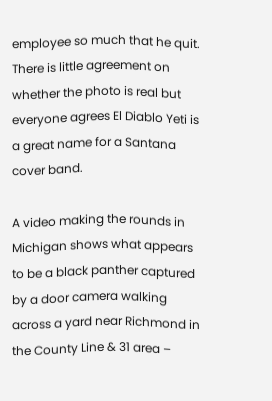employee so much that he quit. There is little agreement on whether the photo is real but everyone agrees El Diablo Yeti is a great name for a Santana cover band.

A video making the rounds in Michigan shows what appears to be a black panther captured by a door camera walking across a yard near Richmond in the County Line & 31 area –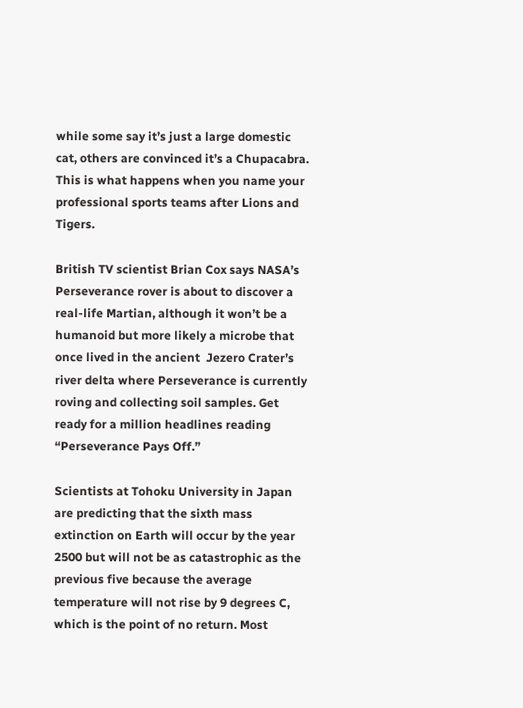while some say it’s just a large domestic cat, others are convinced it’s a Chupacabra. This is what happens when you name your professional sports teams after Lions and Tigers.

British TV scientist Brian Cox says NASA’s Perseverance rover is about to discover a real-life Martian, although it won’t be a humanoid but more likely a microbe that once lived in the ancient  Jezero Crater’s river delta where Perseverance is currently roving and collecting soil samples. Get ready for a million headlines reading “Perseverance Pays Off.”

Scientists at Tohoku University in Japan are predicting that the sixth mass extinction on Earth will occur by the year 2500 but will not be as catastrophic as the previous five because the average temperature will not rise by 9 degrees C, which is the point of no return. Most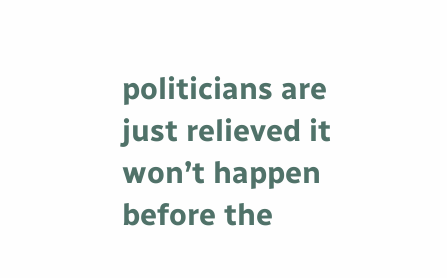politicians are just relieved it won’t happen before the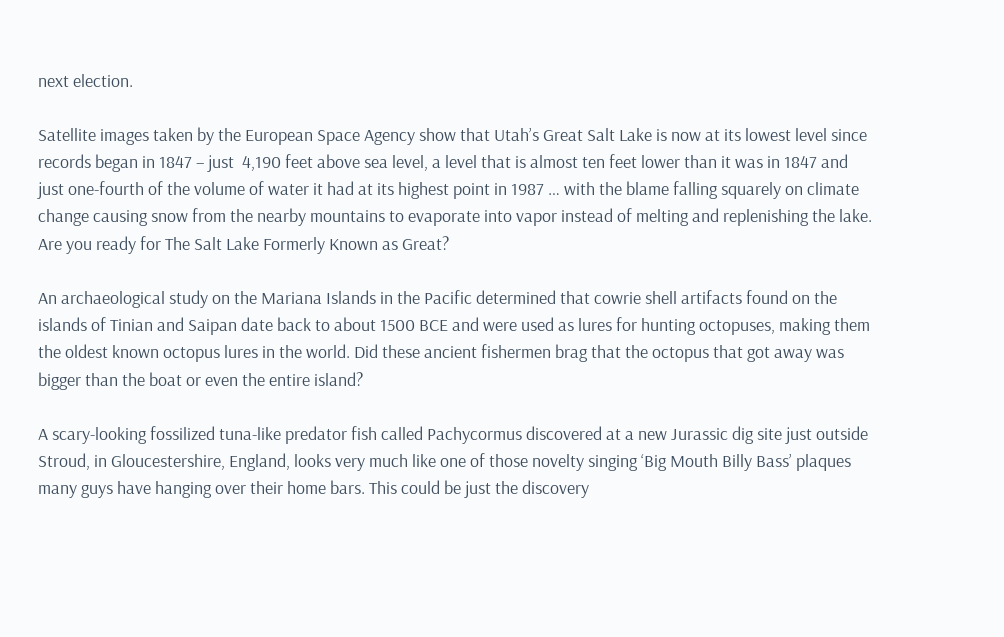next election.

Satellite images taken by the European Space Agency show that Utah’s Great Salt Lake is now at its lowest level since records began in 1847 – just  4,190 feet above sea level, a level that is almost ten feet lower than it was in 1847 and just one-fourth of the volume of water it had at its highest point in 1987 … with the blame falling squarely on climate change causing snow from the nearby mountains to evaporate into vapor instead of melting and replenishing the lake. Are you ready for The Salt Lake Formerly Known as Great?

An archaeological study on the Mariana Islands in the Pacific determined that cowrie shell artifacts found on the islands of Tinian and Saipan date back to about 1500 BCE and were used as lures for hunting octopuses, making them the oldest known octopus lures in the world. Did these ancient fishermen brag that the octopus that got away was bigger than the boat or even the entire island?

A scary-looking fossilized tuna-like predator fish called Pachycormus discovered at a new Jurassic dig site just outside Stroud, in Gloucestershire, England, looks very much like one of those novelty singing ‘Big Mouth Billy Bass’ plaques many guys have hanging over their home bars. This could be just the discovery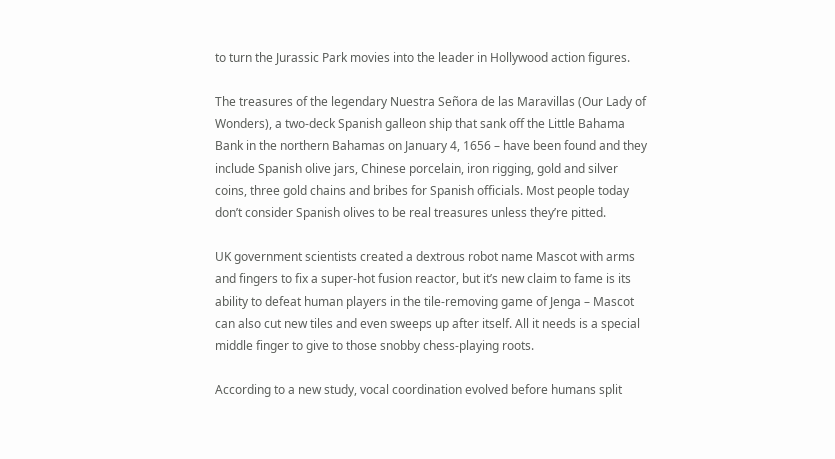to turn the Jurassic Park movies into the leader in Hollywood action figures.

The treasures of the legendary Nuestra Señora de las Maravillas (Our Lady of Wonders), a two-deck Spanish galleon ship that sank off the Little Bahama Bank in the northern Bahamas on January 4, 1656 – have been found and they include Spanish olive jars, Chinese porcelain, iron rigging, gold and silver coins, three gold chains and bribes for Spanish officials. Most people today don’t consider Spanish olives to be real treasures unless they’re pitted.

UK government scientists created a dextrous robot name Mascot with arms and fingers to fix a super-hot fusion reactor, but it’s new claim to fame is its ability to defeat human players in the tile-removing game of Jenga – Mascot can also cut new tiles and even sweeps up after itself. All it needs is a special middle finger to give to those snobby chess-playing roots.

According to a new study, vocal coordination evolved before humans split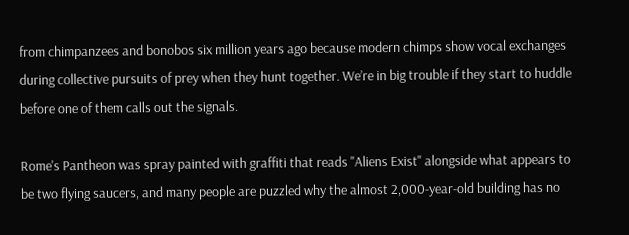from chimpanzees and bonobos six million years ago because modern chimps show vocal exchanges during collective pursuits of prey when they hunt together. We’re in big trouble if they start to huddle before one of them calls out the signals.

Rome's Pantheon was spray painted with graffiti that reads "Aliens Exist" alongside what appears to be two flying saucers, and many people are puzzled why the almost 2,000-year-old building has no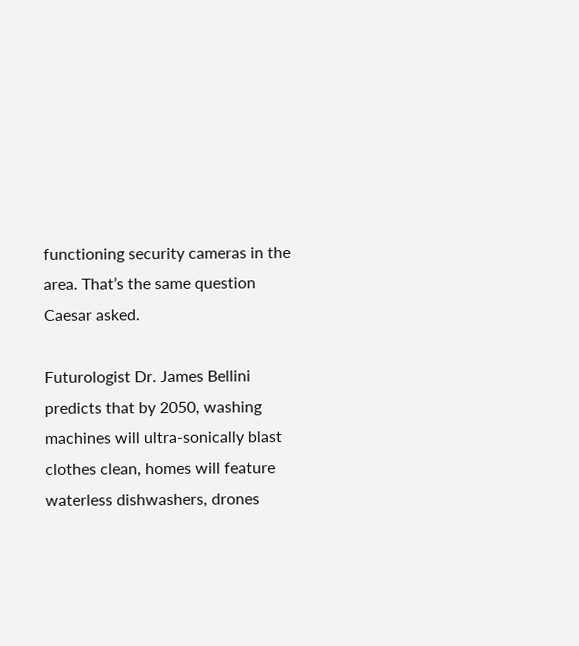functioning security cameras in the area. That’s the same question Caesar asked.

Futurologist Dr. James Bellini predicts that by 2050, washing machines will ultra-sonically blast clothes clean, homes will feature waterless dishwashers, drones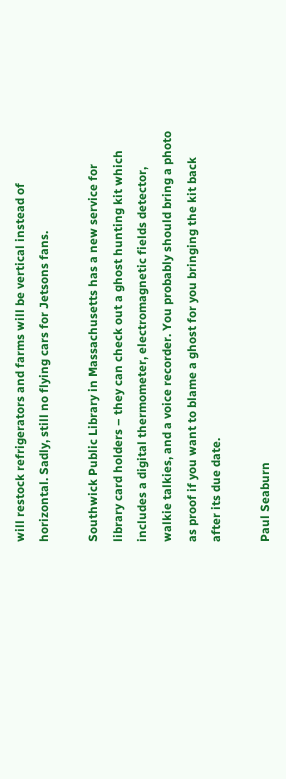will restock refrigerators and farms will be vertical instead of horizontal. Sadly, still no flying cars for Jetsons fans.

Southwick Public Library in Massachusetts has a new service for library card holders – they can check out a ghost hunting kit which includes a digital thermometer, electromagnetic fields detector, walkie talkies, and a voice recorder. You probably should bring a photo as proof if you want to blame a ghost for you bringing the kit back after its due date.

Paul Seaburn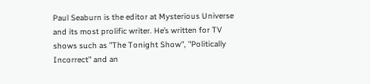Paul Seaburn is the editor at Mysterious Universe and its most prolific writer. He’s written for TV shows such as "The Tonight Show", "Politically Incorrect" and an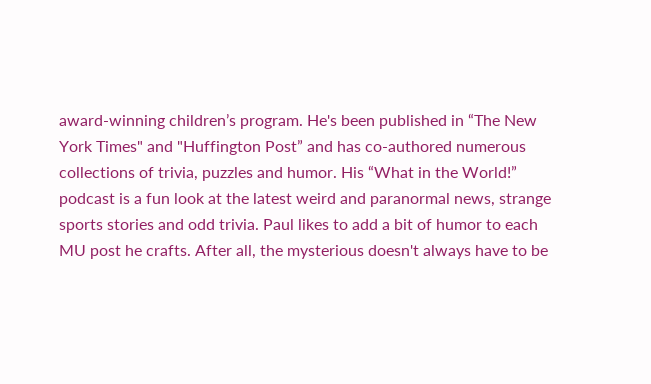award-winning children’s program. He's been published in “The New York Times" and "Huffington Post” and has co-authored numerous collections of trivia, puzzles and humor. His “What in the World!” podcast is a fun look at the latest weird and paranormal news, strange sports stories and odd trivia. Paul likes to add a bit of humor to each MU post he crafts. After all, the mysterious doesn't always have to be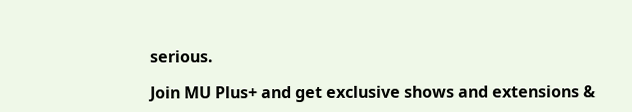serious.

Join MU Plus+ and get exclusive shows and extensions &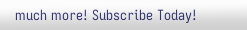much more! Subscribe Today!